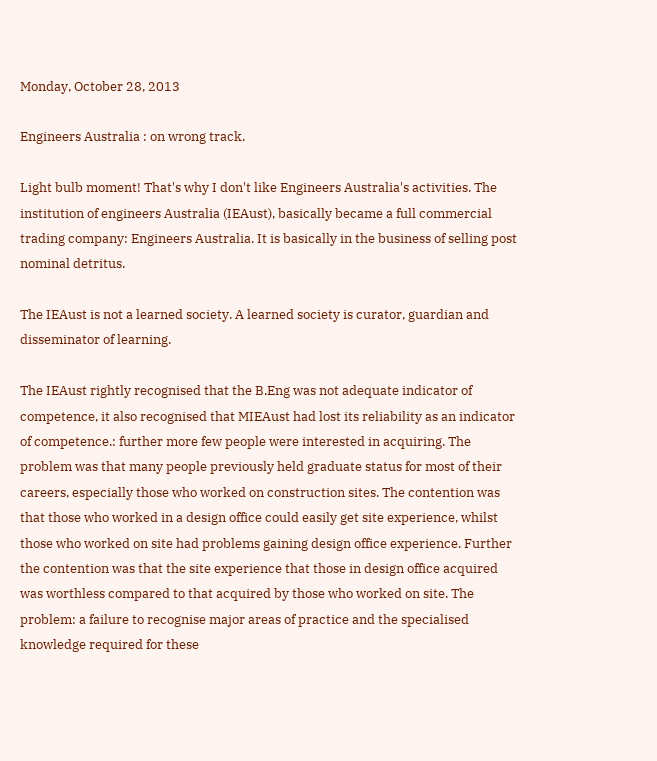Monday, October 28, 2013

Engineers Australia : on wrong track.

Light bulb moment! That's why I don't like Engineers Australia's activities. The institution of engineers Australia (IEAust), basically became a full commercial trading company: Engineers Australia. It is basically in the business of selling post nominal detritus.

The IEAust is not a learned society. A learned society is curator, guardian and disseminator of learning.

The IEAust rightly recognised that the B.Eng was not adequate indicator of competence, it also recognised that MIEAust had lost its reliability as an indicator of competence.: further more few people were interested in acquiring. The problem was that many people previously held graduate status for most of their careers, especially those who worked on construction sites. The contention was that those who worked in a design office could easily get site experience, whilst those who worked on site had problems gaining design office experience. Further the contention was that the site experience that those in design office acquired was worthless compared to that acquired by those who worked on site. The problem: a failure to recognise major areas of practice and the specialised knowledge required for these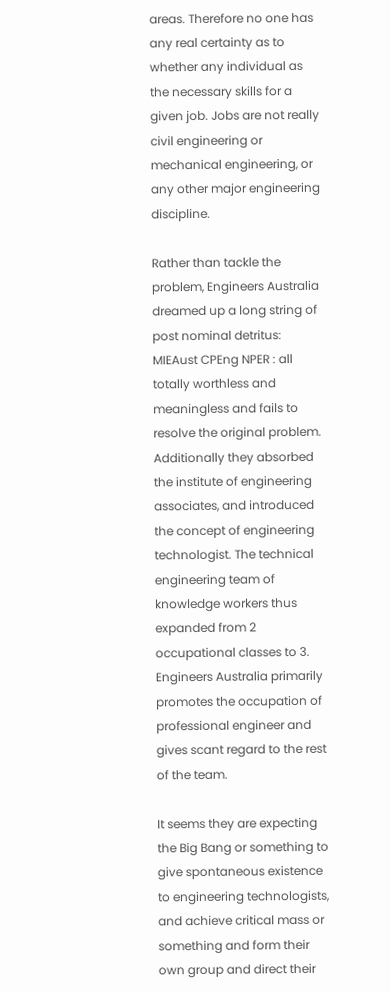areas. Therefore no one has any real certainty as to whether any individual as the necessary skills for a given job. Jobs are not really civil engineering or mechanical engineering, or any other major engineering discipline.

Rather than tackle the problem, Engineers Australia dreamed up a long string of post nominal detritus: MIEAust CPEng NPER : all totally worthless and meaningless and fails to resolve the original problem. Additionally they absorbed the institute of engineering associates, and introduced the concept of engineering technologist. The technical engineering team of knowledge workers thus expanded from 2 occupational classes to 3. Engineers Australia primarily promotes the occupation of professional engineer and gives scant regard to the rest of the team.

It seems they are expecting the Big Bang or something to give spontaneous existence to engineering technologists, and achieve critical mass or something and form their own group and direct their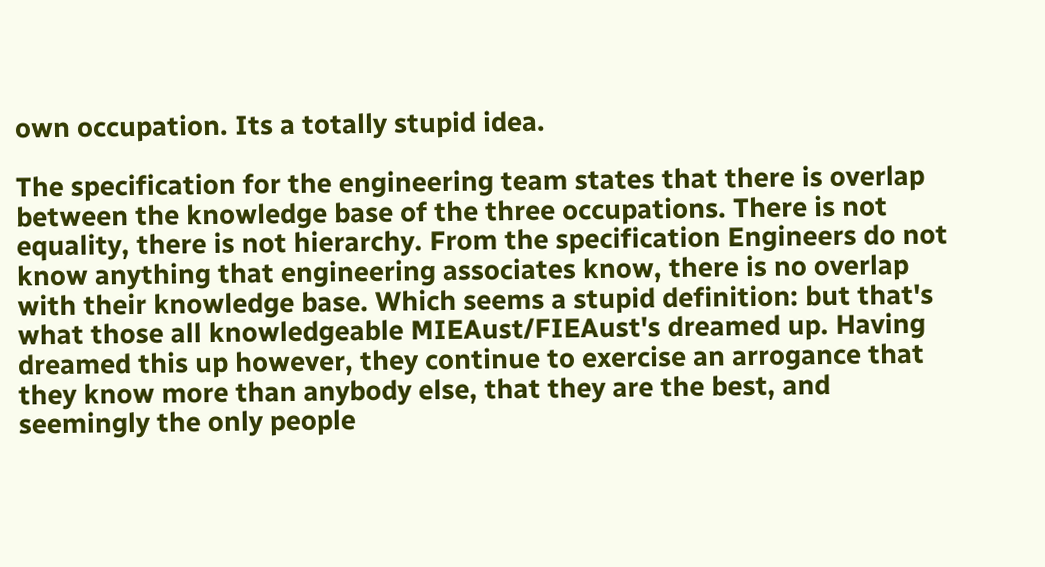own occupation. Its a totally stupid idea.

The specification for the engineering team states that there is overlap between the knowledge base of the three occupations. There is not equality, there is not hierarchy. From the specification Engineers do not know anything that engineering associates know, there is no overlap with their knowledge base. Which seems a stupid definition: but that's what those all knowledgeable MIEAust/FIEAust's dreamed up. Having dreamed this up however, they continue to exercise an arrogance that they know more than anybody else, that they are the best, and seemingly the only people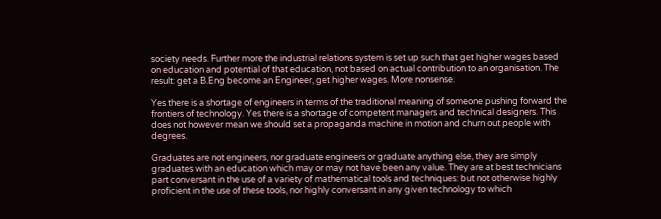society needs. Further more the industrial relations system is set up such that get higher wages based on education and potential of that education, not based on actual contribution to an organisation. The result: get a B.Eng become an Engineer, get higher wages. More nonsense.

Yes there is a shortage of engineers in terms of the traditional meaning of someone pushing forward the frontiers of technology. Yes there is a shortage of competent managers and technical designers. This does not however mean we should set a propaganda machine in motion and churn out people with degrees.

Graduates are not engineers, nor graduate engineers or graduate anything else, they are simply graduates with an education which may or may not have been any value. They are at best technicians part conversant in the use of a variety of mathematical tools and techniques: but not otherwise highly proficient in the use of these tools, nor highly conversant in any given technology to which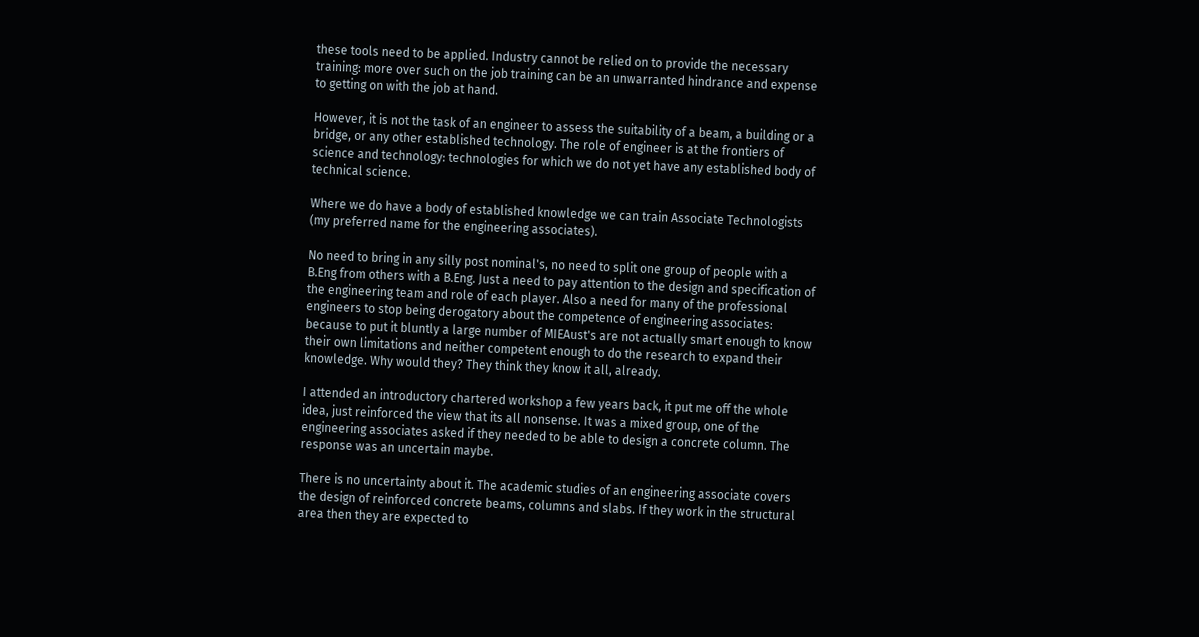these tools need to be applied. Industry cannot be relied on to provide the necessary training: more over such on the job training can be an unwarranted hindrance and expense to getting on with the job at hand.

However, it is not the task of an engineer to assess the suitability of a beam, a building or a bridge, or any other established technology. The role of engineer is at the frontiers of science and technology: technologies for which we do not yet have any established body of technical science.

Where we do have a body of established knowledge we can train Associate Technologists (my preferred name for the engineering associates).

No need to bring in any silly post nominal's, no need to split one group of people with a B.Eng from others with a B.Eng. Just a need to pay attention to the design and specification of the engineering team and role of each player. Also a need for many of the professional engineers to stop being derogatory about the competence of engineering associates: because to put it bluntly a large number of MIEAust's are not actually smart enough to know their own limitations and neither competent enough to do the research to expand their knowledge. Why would they? They think they know it all, already.

I attended an introductory chartered workshop a few years back, it put me off the whole idea, just reinforced the view that its all nonsense. It was a mixed group, one of the engineering associates asked if they needed to be able to design a concrete column. The response was an uncertain maybe.

There is no uncertainty about it. The academic studies of an engineering associate covers the design of reinforced concrete beams, columns and slabs. If they work in the structural area then they are expected to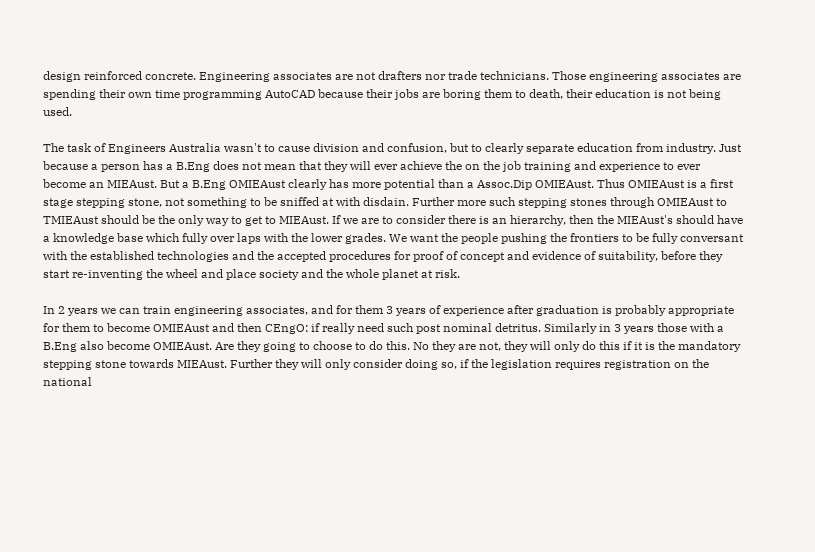design reinforced concrete. Engineering associates are not drafters nor trade technicians. Those engineering associates are spending their own time programming AutoCAD because their jobs are boring them to death, their education is not being used.

The task of Engineers Australia wasn't to cause division and confusion, but to clearly separate education from industry. Just because a person has a B.Eng does not mean that they will ever achieve the on the job training and experience to ever become an MIEAust. But a B.Eng OMIEAust clearly has more potential than a Assoc.Dip OMIEAust. Thus OMIEAust is a first stage stepping stone, not something to be sniffed at with disdain. Further more such stepping stones through OMIEAust to TMIEAust should be the only way to get to MIEAust. If we are to consider there is an hierarchy, then the MIEAust's should have a knowledge base which fully over laps with the lower grades. We want the people pushing the frontiers to be fully conversant with the established technologies and the accepted procedures for proof of concept and evidence of suitability, before they start re-inventing the wheel and place society and the whole planet at risk.

In 2 years we can train engineering associates, and for them 3 years of experience after graduation is probably appropriate for them to become OMIEAust and then CEngO: if really need such post nominal detritus. Similarly in 3 years those with a B.Eng also become OMIEAust. Are they going to choose to do this. No they are not, they will only do this if it is the mandatory stepping stone towards MIEAust. Further they will only consider doing so, if the legislation requires registration on the national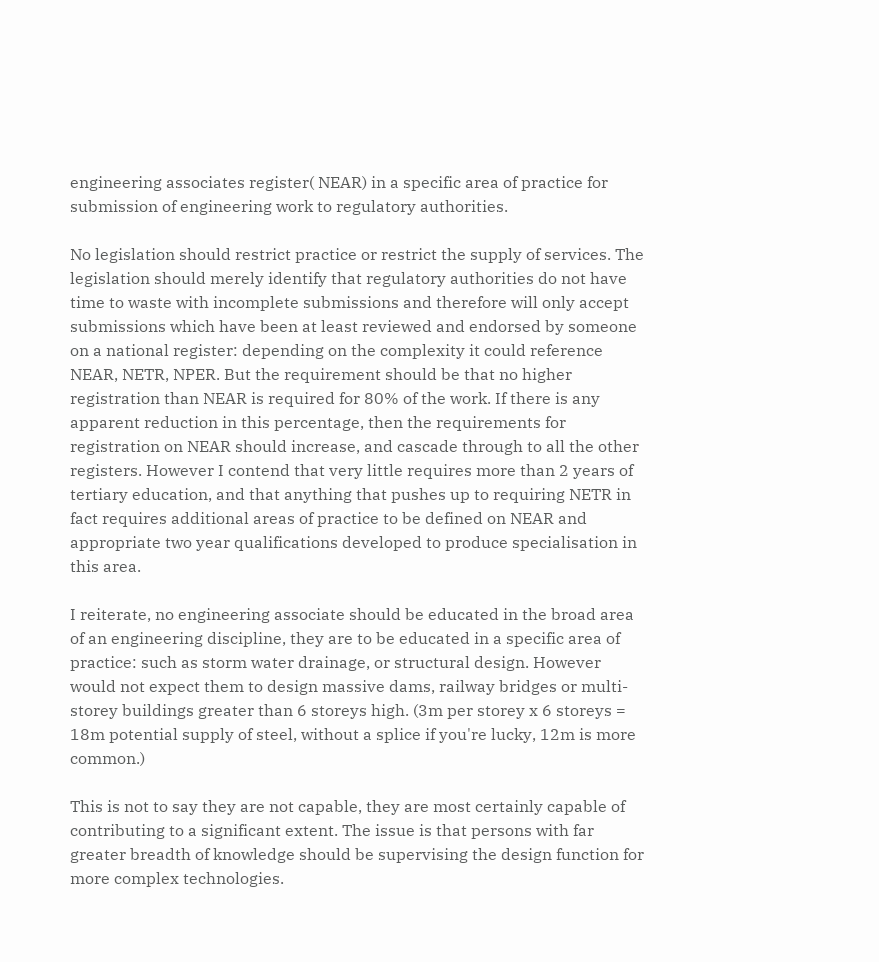engineering associates register( NEAR) in a specific area of practice for submission of engineering work to regulatory authorities.

No legislation should restrict practice or restrict the supply of services. The legislation should merely identify that regulatory authorities do not have time to waste with incomplete submissions and therefore will only accept submissions which have been at least reviewed and endorsed by someone on a national register: depending on the complexity it could reference NEAR, NETR, NPER. But the requirement should be that no higher registration than NEAR is required for 80% of the work. If there is any apparent reduction in this percentage, then the requirements for registration on NEAR should increase, and cascade through to all the other registers. However I contend that very little requires more than 2 years of tertiary education, and that anything that pushes up to requiring NETR in fact requires additional areas of practice to be defined on NEAR and appropriate two year qualifications developed to produce specialisation in this area.

I reiterate, no engineering associate should be educated in the broad area of an engineering discipline, they are to be educated in a specific area of practice: such as storm water drainage, or structural design. However would not expect them to design massive dams, railway bridges or multi-storey buildings greater than 6 storeys high. (3m per storey x 6 storeys = 18m potential supply of steel, without a splice if you're lucky, 12m is more common.)

This is not to say they are not capable, they are most certainly capable of contributing to a significant extent. The issue is that persons with far greater breadth of knowledge should be supervising the design function for more complex technologies.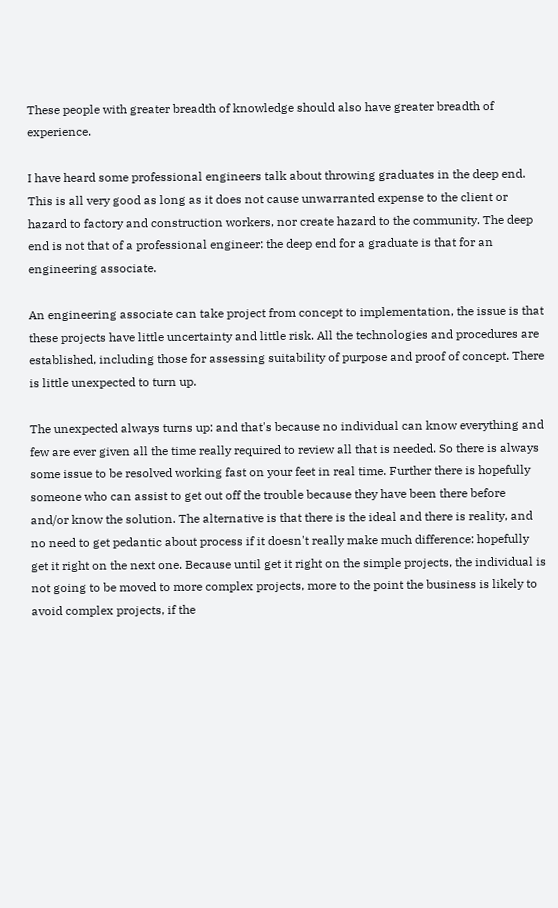These people with greater breadth of knowledge should also have greater breadth of experience.

I have heard some professional engineers talk about throwing graduates in the deep end. This is all very good as long as it does not cause unwarranted expense to the client or hazard to factory and construction workers, nor create hazard to the community. The deep end is not that of a professional engineer: the deep end for a graduate is that for an engineering associate.

An engineering associate can take project from concept to implementation, the issue is that these projects have little uncertainty and little risk. All the technologies and procedures are established, including those for assessing suitability of purpose and proof of concept. There is little unexpected to turn up.

The unexpected always turns up: and that's because no individual can know everything and few are ever given all the time really required to review all that is needed. So there is always some issue to be resolved working fast on your feet in real time. Further there is hopefully someone who can assist to get out off the trouble because they have been there before and/or know the solution. The alternative is that there is the ideal and there is reality, and no need to get pedantic about process if it doesn't really make much difference: hopefully get it right on the next one. Because until get it right on the simple projects, the individual is not going to be moved to more complex projects, more to the point the business is likely to avoid complex projects, if the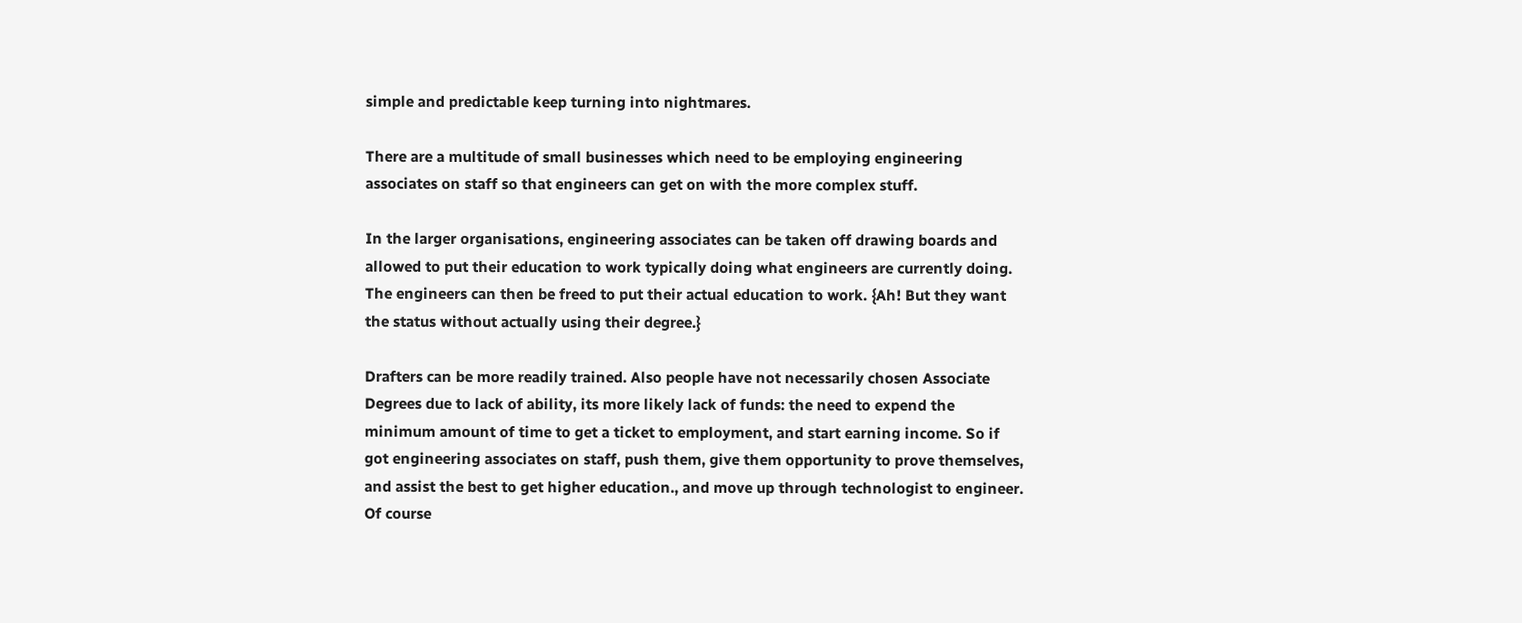simple and predictable keep turning into nightmares.

There are a multitude of small businesses which need to be employing engineering associates on staff so that engineers can get on with the more complex stuff.

In the larger organisations, engineering associates can be taken off drawing boards and allowed to put their education to work typically doing what engineers are currently doing. The engineers can then be freed to put their actual education to work. {Ah! But they want the status without actually using their degree.}

Drafters can be more readily trained. Also people have not necessarily chosen Associate Degrees due to lack of ability, its more likely lack of funds: the need to expend the minimum amount of time to get a ticket to employment, and start earning income. So if got engineering associates on staff, push them, give them opportunity to prove themselves, and assist the best to get higher education., and move up through technologist to engineer. Of course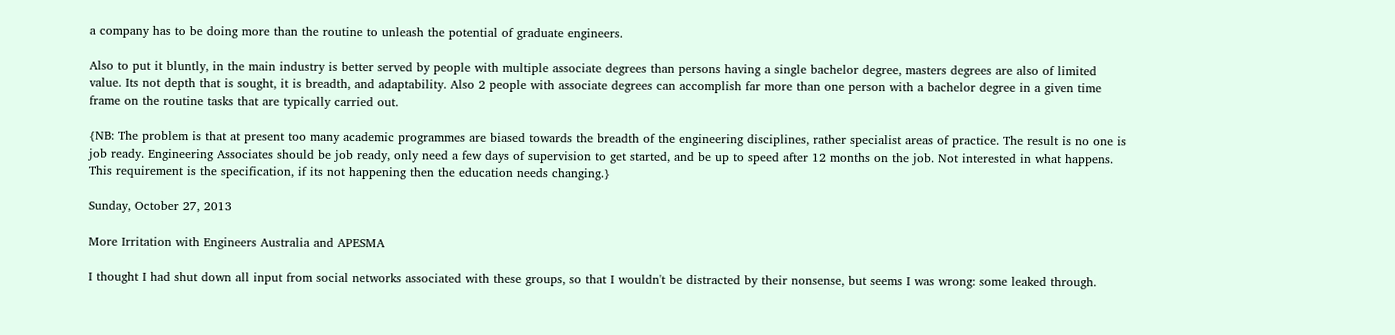a company has to be doing more than the routine to unleash the potential of graduate engineers.

Also to put it bluntly, in the main industry is better served by people with multiple associate degrees than persons having a single bachelor degree, masters degrees are also of limited value. Its not depth that is sought, it is breadth, and adaptability. Also 2 people with associate degrees can accomplish far more than one person with a bachelor degree in a given time frame on the routine tasks that are typically carried out.

{NB: The problem is that at present too many academic programmes are biased towards the breadth of the engineering disciplines, rather specialist areas of practice. The result is no one is job ready. Engineering Associates should be job ready, only need a few days of supervision to get started, and be up to speed after 12 months on the job. Not interested in what happens. This requirement is the specification, if its not happening then the education needs changing.}

Sunday, October 27, 2013

More Irritation with Engineers Australia and APESMA

I thought I had shut down all input from social networks associated with these groups, so that I wouldn't be distracted by their nonsense, but seems I was wrong: some leaked through.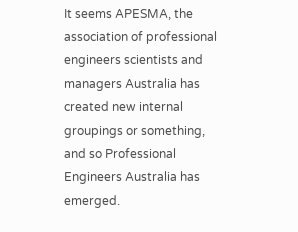It seems APESMA, the association of professional engineers scientists and managers Australia has created new internal groupings or something, and so Professional Engineers Australia has emerged.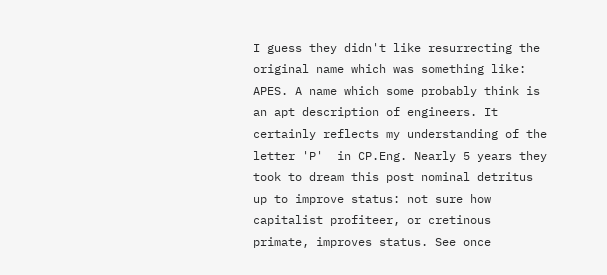I guess they didn't like resurrecting the original name which was something like: APES. A name which some probably think is an apt description of engineers. It certainly reflects my understanding of the letter 'P'  in CP.Eng. Nearly 5 years they took to dream this post nominal detritus up to improve status: not sure how capitalist profiteer, or cretinous primate, improves status. See once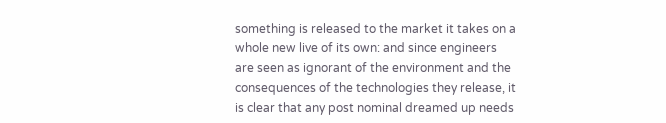something is released to the market it takes on a whole new live of its own: and since engineers are seen as ignorant of the environment and the consequences of the technologies they release, it is clear that any post nominal dreamed up needs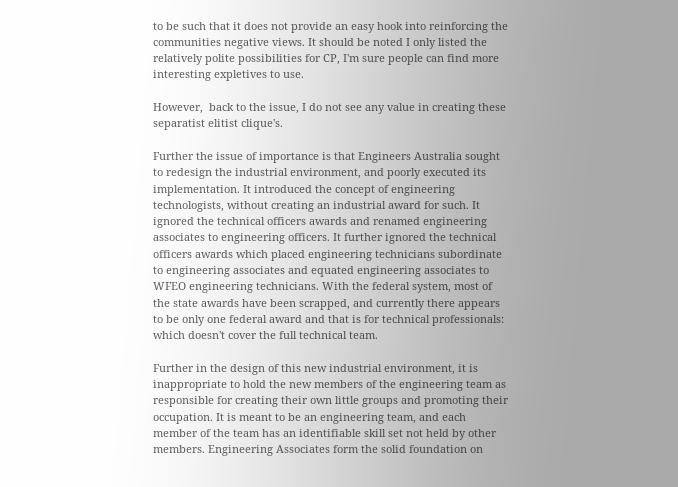to be such that it does not provide an easy hook into reinforcing the communities negative views. It should be noted I only listed the relatively polite possibilities for CP, I'm sure people can find more interesting expletives to use.

However,  back to the issue, I do not see any value in creating these separatist elitist clique's.

Further the issue of importance is that Engineers Australia sought to redesign the industrial environment, and poorly executed its implementation. It introduced the concept of engineering technologists, without creating an industrial award for such. It ignored the technical officers awards and renamed engineering associates to engineering officers. It further ignored the technical officers awards which placed engineering technicians subordinate to engineering associates and equated engineering associates to WFEO engineering technicians. With the federal system, most of the state awards have been scrapped, and currently there appears to be only one federal award and that is for technical professionals: which doesn't cover the full technical team.

Further in the design of this new industrial environment, it is inappropriate to hold the new members of the engineering team as responsible for creating their own little groups and promoting their occupation. It is meant to be an engineering team, and each member of the team has an identifiable skill set not held by other members. Engineering Associates form the solid foundation on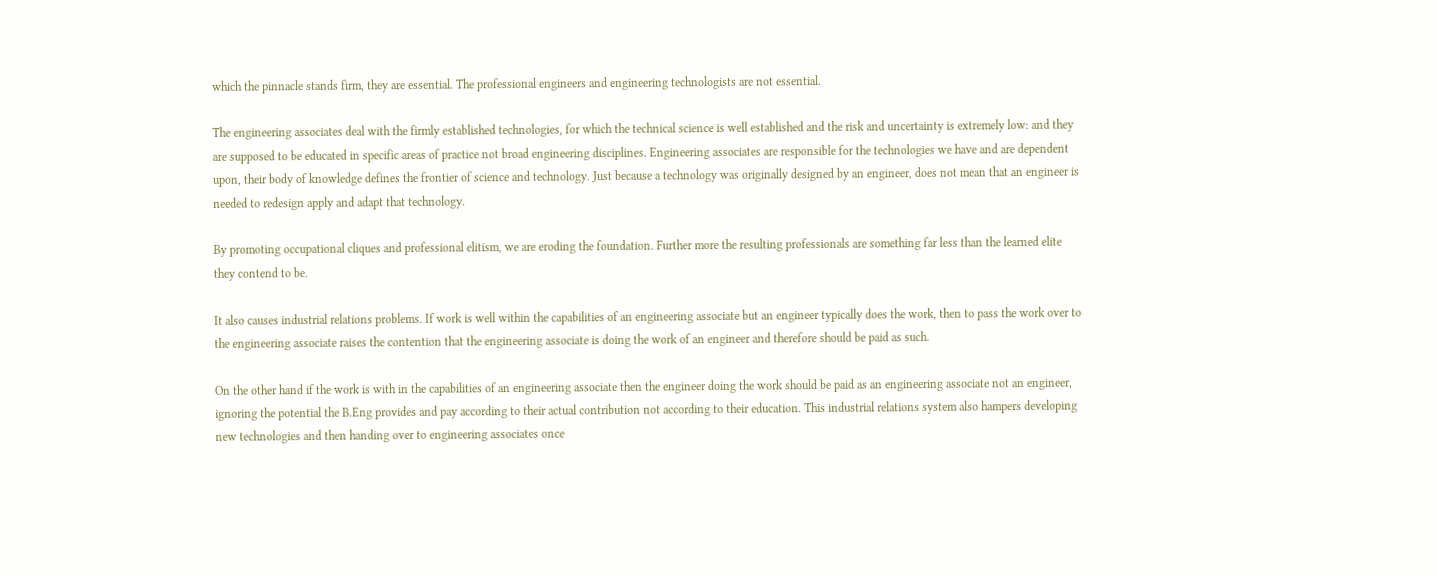which the pinnacle stands firm, they are essential. The professional engineers and engineering technologists are not essential.

The engineering associates deal with the firmly established technologies, for which the technical science is well established and the risk and uncertainty is extremely low: and they are supposed to be educated in specific areas of practice not broad engineering disciplines. Engineering associates are responsible for the technologies we have and are dependent upon, their body of knowledge defines the frontier of science and technology. Just because a technology was originally designed by an engineer, does not mean that an engineer is needed to redesign apply and adapt that technology.

By promoting occupational cliques and professional elitism, we are eroding the foundation. Further more the resulting professionals are something far less than the learned elite they contend to be.

It also causes industrial relations problems. If work is well within the capabilities of an engineering associate but an engineer typically does the work, then to pass the work over to the engineering associate raises the contention that the engineering associate is doing the work of an engineer and therefore should be paid as such.

On the other hand if the work is with in the capabilities of an engineering associate then the engineer doing the work should be paid as an engineering associate not an engineer, ignoring the potential the B.Eng provides and pay according to their actual contribution not according to their education. This industrial relations system also hampers developing new technologies and then handing over to engineering associates once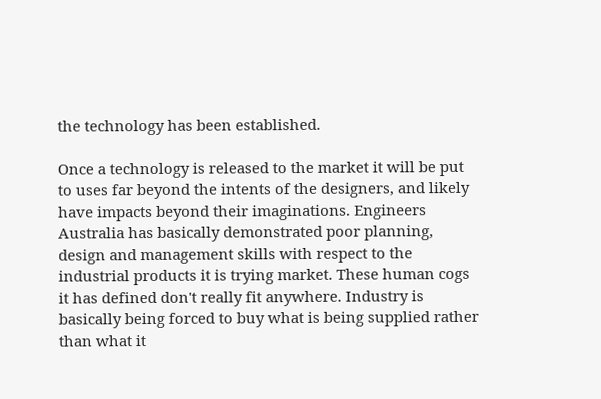the technology has been established.

Once a technology is released to the market it will be put to uses far beyond the intents of the designers, and likely have impacts beyond their imaginations. Engineers Australia has basically demonstrated poor planning, design and management skills with respect to the industrial products it is trying market. These human cogs it has defined don't really fit anywhere. Industry is basically being forced to buy what is being supplied rather than what it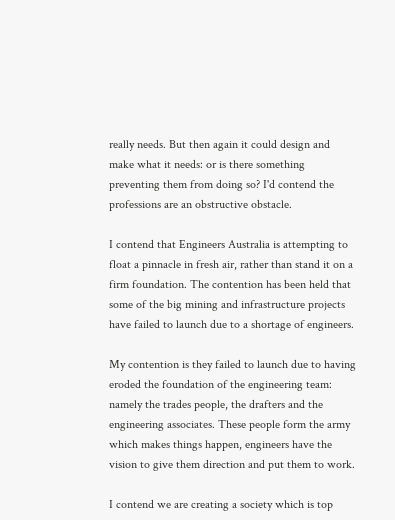really needs. But then again it could design and make what it needs: or is there something preventing them from doing so? I'd contend the professions are an obstructive obstacle.

I contend that Engineers Australia is attempting to float a pinnacle in fresh air, rather than stand it on a firm foundation. The contention has been held that some of the big mining and infrastructure projects have failed to launch due to a shortage of engineers.

My contention is they failed to launch due to having eroded the foundation of the engineering team: namely the trades people, the drafters and the engineering associates. These people form the army which makes things happen, engineers have the vision to give them direction and put them to work.

I contend we are creating a society which is top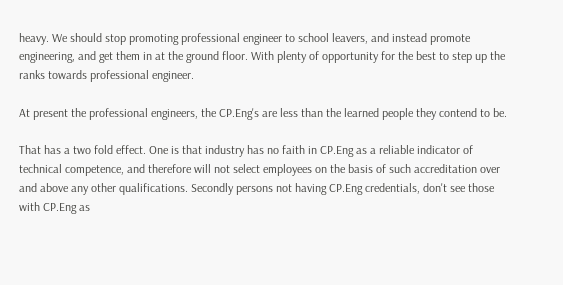heavy. We should stop promoting professional engineer to school leavers, and instead promote engineering, and get them in at the ground floor. With plenty of opportunity for the best to step up the ranks towards professional engineer.

At present the professional engineers, the CP.Eng's are less than the learned people they contend to be.

That has a two fold effect. One is that industry has no faith in CP.Eng as a reliable indicator of technical competence, and therefore will not select employees on the basis of such accreditation over and above any other qualifications. Secondly persons not having CP.Eng credentials, don't see those with CP.Eng as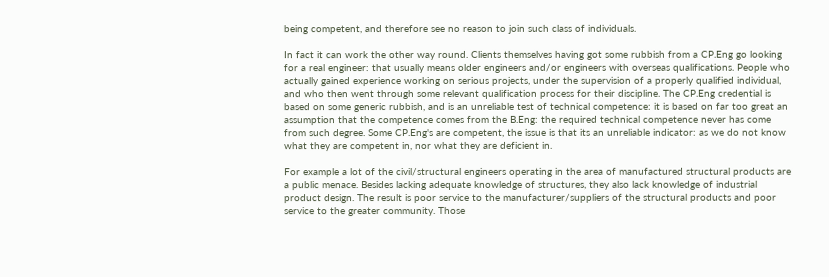being competent, and therefore see no reason to join such class of individuals.

In fact it can work the other way round. Clients themselves having got some rubbish from a CP.Eng go looking for a real engineer: that usually means older engineers and/or engineers with overseas qualifications. People who actually gained experience working on serious projects, under the supervision of a properly qualified individual, and who then went through some relevant qualification process for their discipline. The CP.Eng credential is based on some generic rubbish, and is an unreliable test of technical competence: it is based on far too great an assumption that the competence comes from the B.Eng: the required technical competence never has come from such degree. Some CP.Eng's are competent, the issue is that its an unreliable indicator: as we do not know what they are competent in, nor what they are deficient in.

For example a lot of the civil/structural engineers operating in the area of manufactured structural products are a public menace. Besides lacking adequate knowledge of structures, they also lack knowledge of industrial product design. The result is poor service to the manufacturer/suppliers of the structural products and poor service to the greater community. Those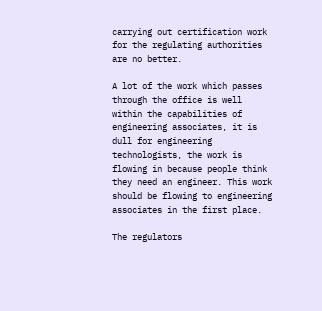carrying out certification work for the regulating authorities are no better.

A lot of the work which passes through the office is well within the capabilities of engineering associates, it is dull for engineering technologists, the work is flowing in because people think they need an engineer. This work should be flowing to engineering associates in the first place.

The regulators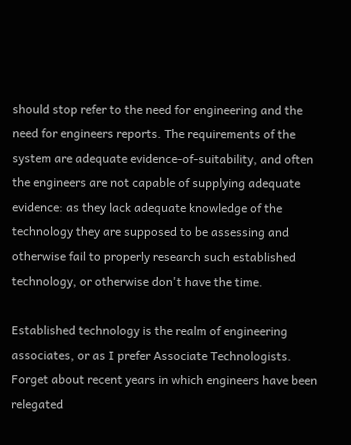should stop refer to the need for engineering and the need for engineers reports. The requirements of the system are adequate evidence-of-suitability, and often the engineers are not capable of supplying adequate evidence: as they lack adequate knowledge of the technology they are supposed to be assessing and otherwise fail to properly research such established technology, or otherwise don't have the time.

Established technology is the realm of engineering associates, or as I prefer Associate Technologists. Forget about recent years in which engineers have been relegated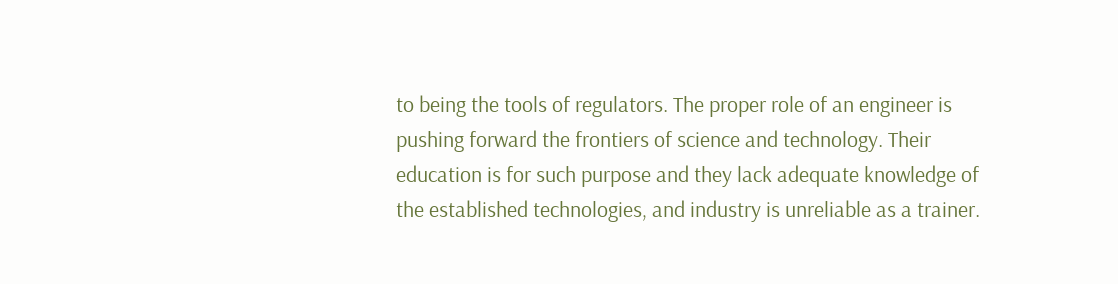to being the tools of regulators. The proper role of an engineer is pushing forward the frontiers of science and technology. Their education is for such purpose and they lack adequate knowledge of the established technologies, and industry is unreliable as a trainer.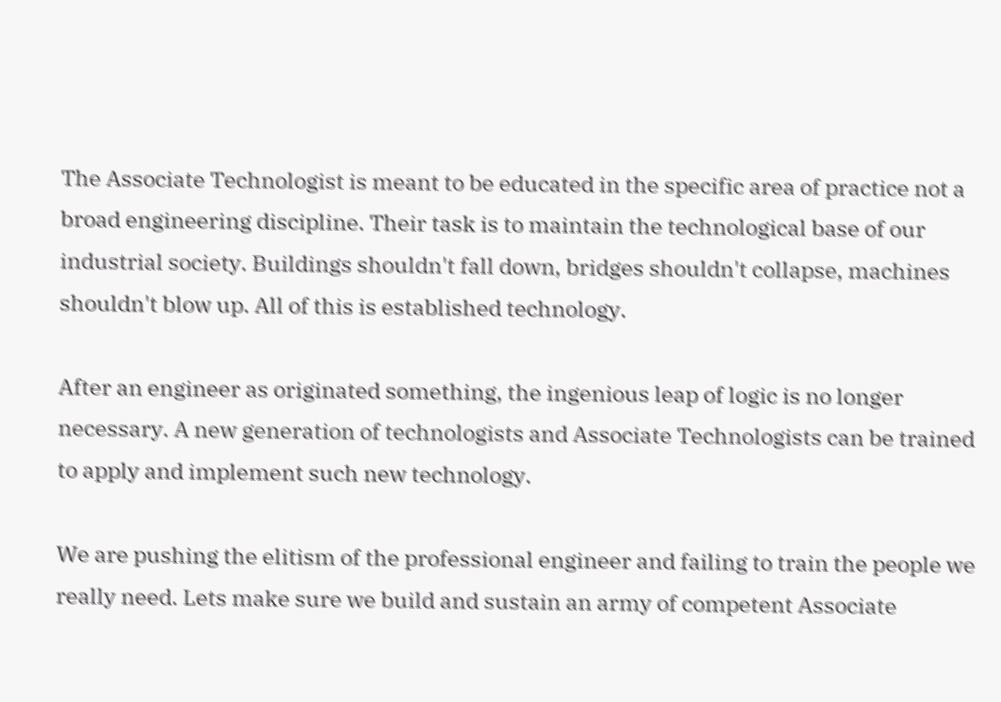The Associate Technologist is meant to be educated in the specific area of practice not a broad engineering discipline. Their task is to maintain the technological base of our industrial society. Buildings shouldn't fall down, bridges shouldn't collapse, machines shouldn't blow up. All of this is established technology.

After an engineer as originated something, the ingenious leap of logic is no longer necessary. A new generation of technologists and Associate Technologists can be trained to apply and implement such new technology.

We are pushing the elitism of the professional engineer and failing to train the people we really need. Lets make sure we build and sustain an army of competent Associate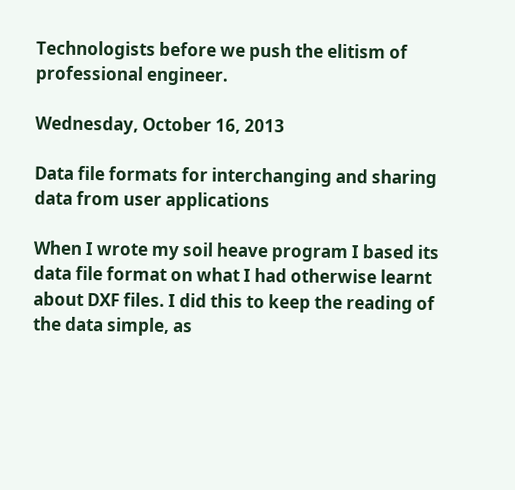Technologists before we push the elitism of professional engineer.

Wednesday, October 16, 2013

Data file formats for interchanging and sharing data from user applications

When I wrote my soil heave program I based its data file format on what I had otherwise learnt about DXF files. I did this to keep the reading of the data simple, as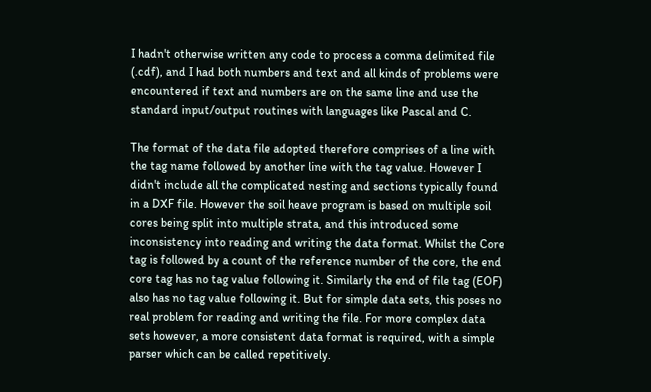I hadn't otherwise written any code to process a comma delimited file (.cdf), and I had both numbers and text and all kinds of problems were encountered if text and numbers are on the same line and use the standard input/output routines with languages like Pascal and C.

The format of the data file adopted therefore comprises of a line with the tag name followed by another line with the tag value. However I didn't include all the complicated nesting and sections typically found in a DXF file. However the soil heave program is based on multiple soil cores being split into multiple strata, and this introduced some inconsistency into reading and writing the data format. Whilst the Core tag is followed by a count of the reference number of the core, the end core tag has no tag value following it. Similarly the end of file tag (EOF) also has no tag value following it. But for simple data sets, this poses no real problem for reading and writing the file. For more complex data sets however, a more consistent data format is required, with a simple parser which can be called repetitively.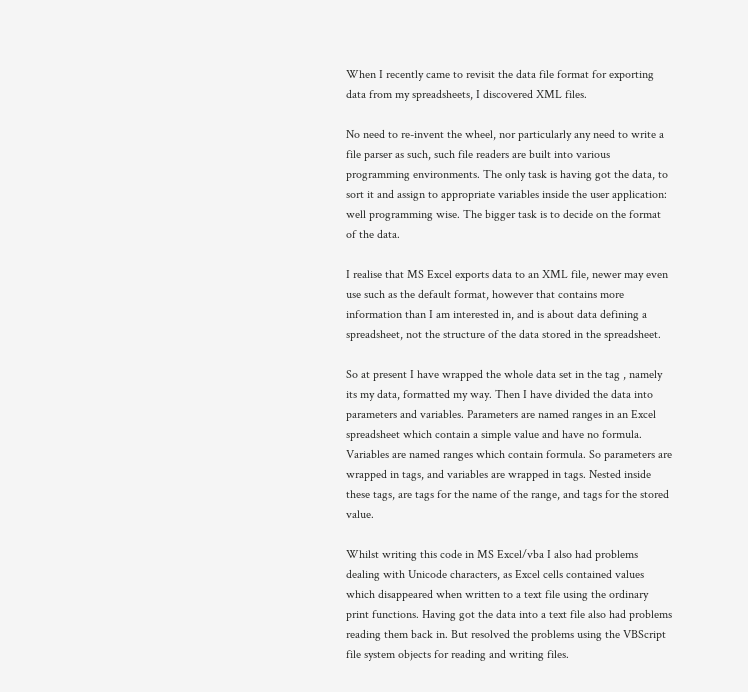When I recently came to revisit the data file format for exporting data from my spreadsheets, I discovered XML files.

No need to re-invent the wheel, nor particularly any need to write a file parser as such, such file readers are built into various programming environments. The only task is having got the data, to sort it and assign to appropriate variables inside the user application: well programming wise. The bigger task is to decide on the format of the data.

I realise that MS Excel exports data to an XML file, newer may even use such as the default format, however that contains more information than I am interested in, and is about data defining a spreadsheet, not the structure of the data stored in the spreadsheet.

So at present I have wrapped the whole data set in the tag , namely its my data, formatted my way. Then I have divided the data into parameters and variables. Parameters are named ranges in an Excel spreadsheet which contain a simple value and have no formula. Variables are named ranges which contain formula. So parameters are wrapped in tags, and variables are wrapped in tags. Nested inside these tags, are tags for the name of the range, and tags for the stored value.

Whilst writing this code in MS Excel/vba I also had problems dealing with Unicode characters, as Excel cells contained values which disappeared when written to a text file using the ordinary print functions. Having got the data into a text file also had problems reading them back in. But resolved the problems using the VBScript file system objects for reading and writing files.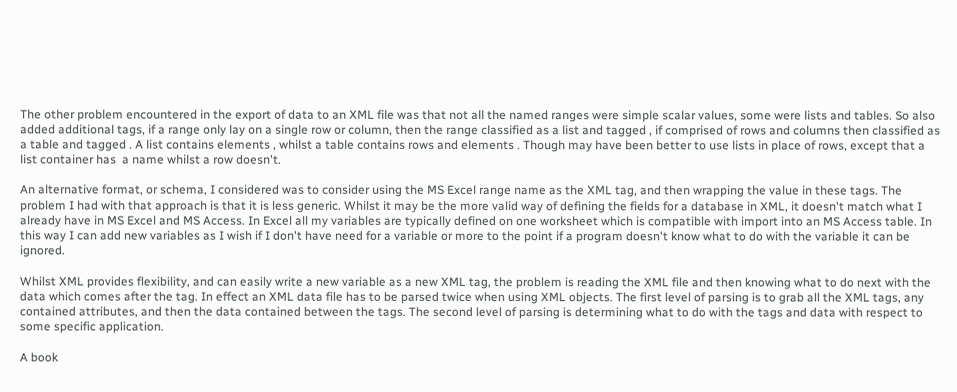The other problem encountered in the export of data to an XML file was that not all the named ranges were simple scalar values, some were lists and tables. So also added additional tags, if a range only lay on a single row or column, then the range classified as a list and tagged , if comprised of rows and columns then classified as a table and tagged . A list contains elements , whilst a table contains rows and elements . Though may have been better to use lists in place of rows, except that a list container has  a name whilst a row doesn't.

An alternative format, or schema, I considered was to consider using the MS Excel range name as the XML tag, and then wrapping the value in these tags. The problem I had with that approach is that it is less generic. Whilst it may be the more valid way of defining the fields for a database in XML, it doesn't match what I already have in MS Excel and MS Access. In Excel all my variables are typically defined on one worksheet which is compatible with import into an MS Access table. In this way I can add new variables as I wish if I don't have need for a variable or more to the point if a program doesn't know what to do with the variable it can be ignored.

Whilst XML provides flexibility, and can easily write a new variable as a new XML tag, the problem is reading the XML file and then knowing what to do next with the data which comes after the tag. In effect an XML data file has to be parsed twice when using XML objects. The first level of parsing is to grab all the XML tags, any contained attributes, and then the data contained between the tags. The second level of parsing is determining what to do with the tags and data with respect to some specific application.

A book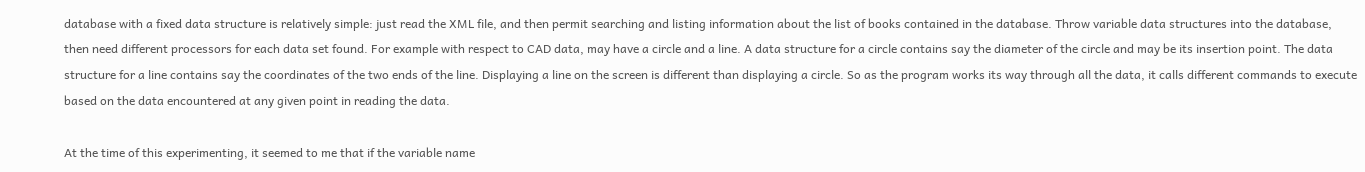database with a fixed data structure is relatively simple: just read the XML file, and then permit searching and listing information about the list of books contained in the database. Throw variable data structures into the database, then need different processors for each data set found. For example with respect to CAD data, may have a circle and a line. A data structure for a circle contains say the diameter of the circle and may be its insertion point. The data structure for a line contains say the coordinates of the two ends of the line. Displaying a line on the screen is different than displaying a circle. So as the program works its way through all the data, it calls different commands to execute based on the data encountered at any given point in reading the data.

At the time of this experimenting, it seemed to me that if the variable name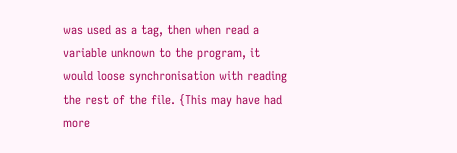was used as a tag, then when read a variable unknown to the program, it would loose synchronisation with reading the rest of the file. {This may have had more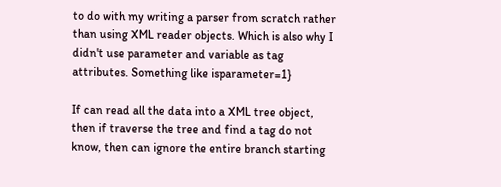to do with my writing a parser from scratch rather than using XML reader objects. Which is also why I didn't use parameter and variable as tag attributes. Something like isparameter=1}

If can read all the data into a XML tree object, then if traverse the tree and find a tag do not know, then can ignore the entire branch starting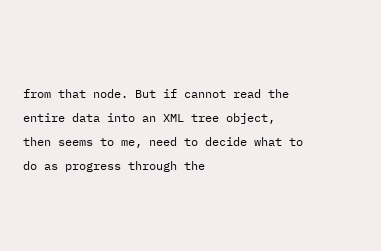from that node. But if cannot read the entire data into an XML tree object, then seems to me, need to decide what to do as progress through the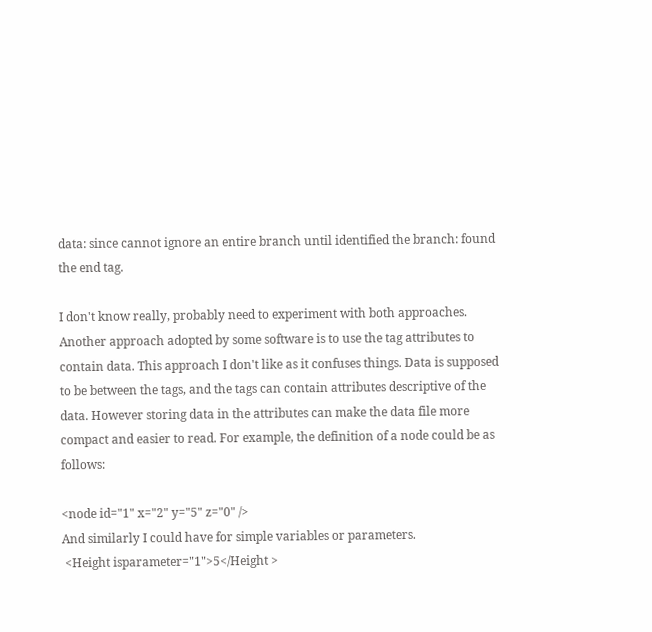data: since cannot ignore an entire branch until identified the branch: found the end tag.

I don't know really, probably need to experiment with both approaches. Another approach adopted by some software is to use the tag attributes to contain data. This approach I don't like as it confuses things. Data is supposed to be between the tags, and the tags can contain attributes descriptive of the data. However storing data in the attributes can make the data file more compact and easier to read. For example, the definition of a node could be as follows:

<node id="1" x="2" y="5" z="0" />
And similarly I could have for simple variables or parameters.
 <Height isparameter="1">5</Height >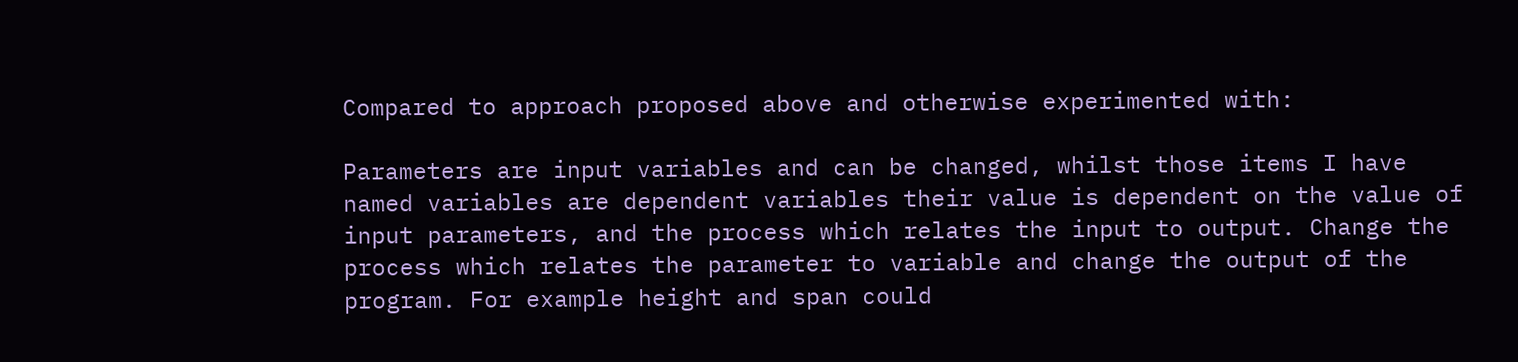Compared to approach proposed above and otherwise experimented with:

Parameters are input variables and can be changed, whilst those items I have named variables are dependent variables their value is dependent on the value of input parameters, and the process which relates the input to output. Change the process which relates the parameter to variable and change the output of the program. For example height and span could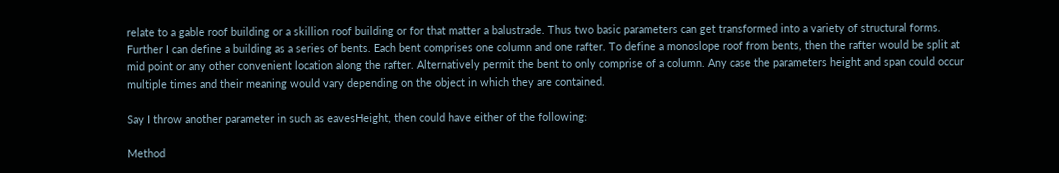relate to a gable roof building or a skillion roof building or for that matter a balustrade. Thus two basic parameters can get transformed into a variety of structural forms. Further I can define a building as a series of bents. Each bent comprises one column and one rafter. To define a monoslope roof from bents, then the rafter would be split at mid point or any other convenient location along the rafter. Alternatively permit the bent to only comprise of a column. Any case the parameters height and span could occur multiple times and their meaning would vary depending on the object in which they are contained.

Say I throw another parameter in such as eavesHeight, then could have either of the following:

Method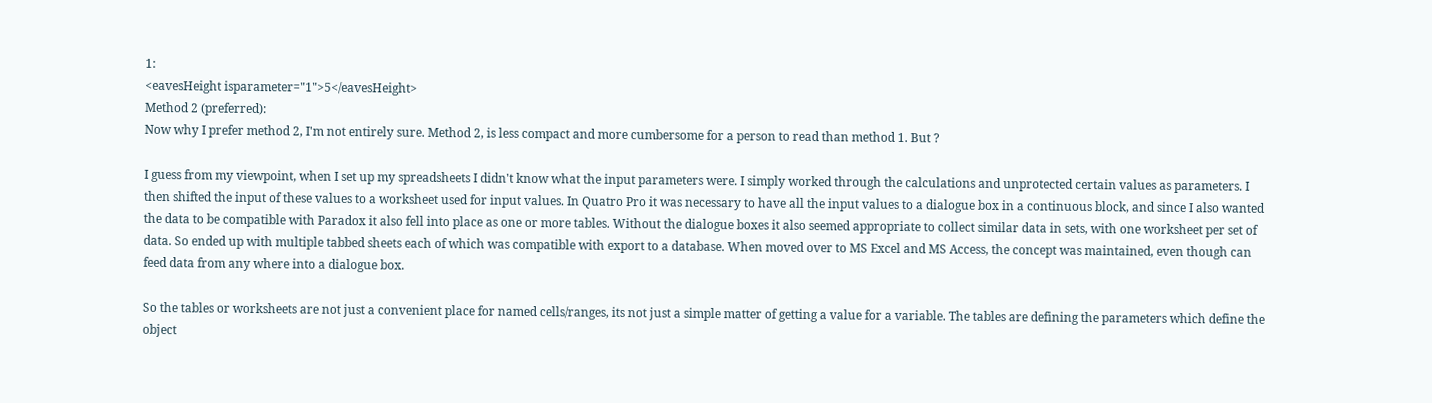1:
<eavesHeight isparameter="1">5</eavesHeight>
Method 2 (preferred):
Now why I prefer method 2, I'm not entirely sure. Method 2, is less compact and more cumbersome for a person to read than method 1. But ?

I guess from my viewpoint, when I set up my spreadsheets I didn't know what the input parameters were. I simply worked through the calculations and unprotected certain values as parameters. I then shifted the input of these values to a worksheet used for input values. In Quatro Pro it was necessary to have all the input values to a dialogue box in a continuous block, and since I also wanted the data to be compatible with Paradox it also fell into place as one or more tables. Without the dialogue boxes it also seemed appropriate to collect similar data in sets, with one worksheet per set of data. So ended up with multiple tabbed sheets each of which was compatible with export to a database. When moved over to MS Excel and MS Access, the concept was maintained, even though can feed data from any where into a dialogue box.

So the tables or worksheets are not just a convenient place for named cells/ranges, its not just a simple matter of getting a value for a variable. The tables are defining the parameters which define the object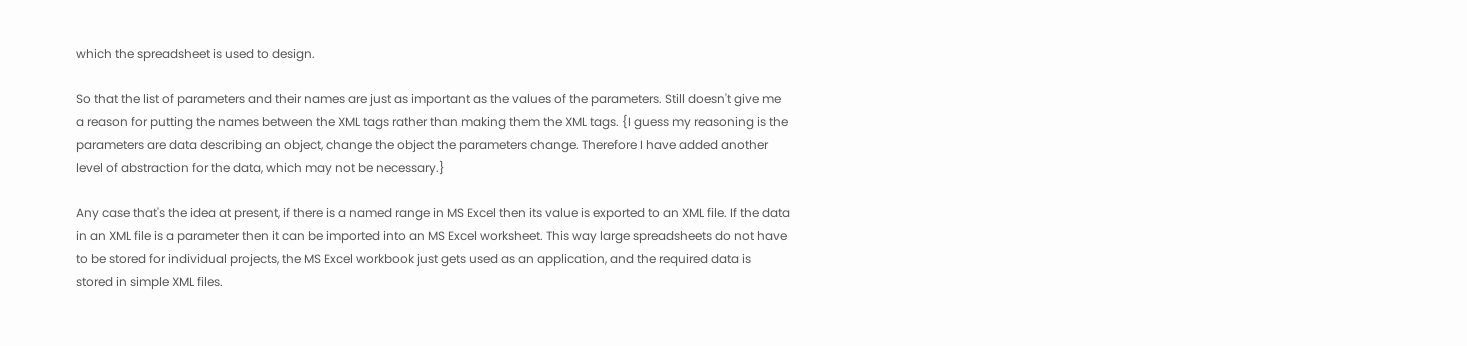which the spreadsheet is used to design.

So that the list of parameters and their names are just as important as the values of the parameters. Still doesn't give me a reason for putting the names between the XML tags rather than making them the XML tags. {I guess my reasoning is the parameters are data describing an object, change the object the parameters change. Therefore I have added another level of abstraction for the data, which may not be necessary.}

Any case that's the idea at present, if there is a named range in MS Excel then its value is exported to an XML file. If the data in an XML file is a parameter then it can be imported into an MS Excel worksheet. This way large spreadsheets do not have to be stored for individual projects, the MS Excel workbook just gets used as an application, and the required data is stored in simple XML files.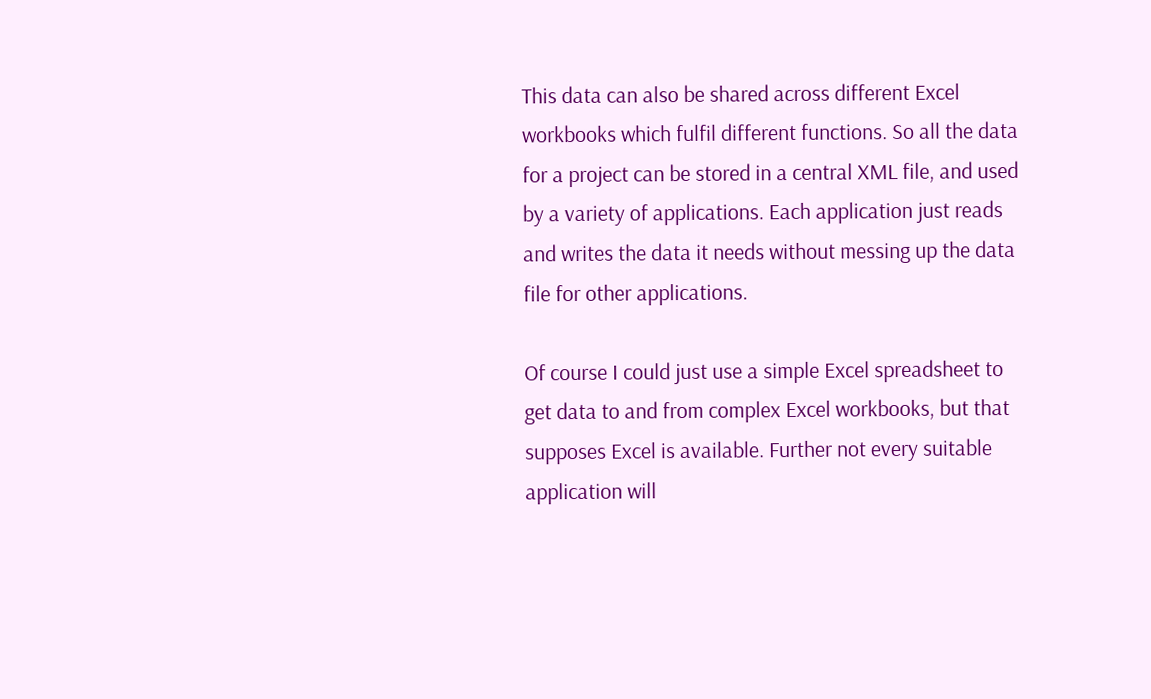This data can also be shared across different Excel workbooks which fulfil different functions. So all the data for a project can be stored in a central XML file, and used by a variety of applications. Each application just reads and writes the data it needs without messing up the data file for other applications.

Of course I could just use a simple Excel spreadsheet to get data to and from complex Excel workbooks, but that supposes Excel is available. Further not every suitable application will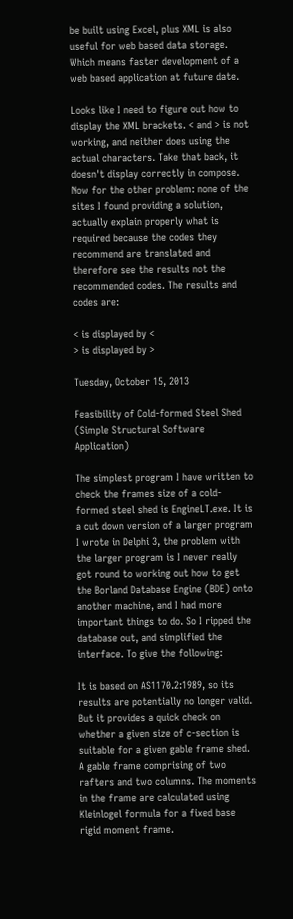be built using Excel, plus XML is also useful for web based data storage. Which means faster development of a web based application at future date.

Looks like I need to figure out how to display the XML brackets. < and > is not working, and neither does using the actual characters. Take that back, it doesn't display correctly in compose. Now for the other problem: none of the sites I found providing a solution, actually explain properly what is required because the codes they recommend are translated and therefore see the results not the recommended codes. The results and codes are:

< is displayed by <
> is displayed by >

Tuesday, October 15, 2013

Feasibility of Cold-formed Steel Shed (Simple Structural Software Application)

The simplest program I have written to check the frames size of a cold-formed steel shed is EngineLT.exe. It is a cut down version of a larger program I wrote in Delphi 3, the problem with the larger program is I never really got round to working out how to get  the Borland Database Engine (BDE) onto another machine, and I had more important things to do. So I ripped the database out, and simplified the interface. To give the following:

It is based on AS1170.2:1989, so its results are potentially no longer valid. But it provides a quick check on whether a given size of c-section is suitable for a given gable frame shed. A gable frame comprising of two rafters and two columns. The moments in the frame are calculated using Kleinlogel formula for a fixed base rigid moment frame.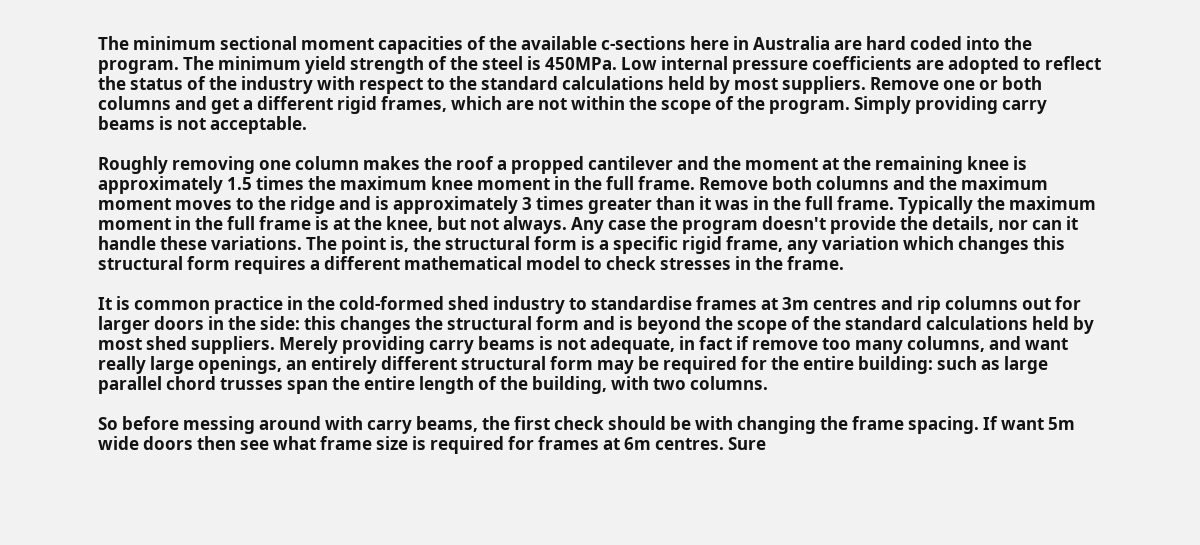The minimum sectional moment capacities of the available c-sections here in Australia are hard coded into the program. The minimum yield strength of the steel is 450MPa. Low internal pressure coefficients are adopted to reflect the status of the industry with respect to the standard calculations held by most suppliers. Remove one or both columns and get a different rigid frames, which are not within the scope of the program. Simply providing carry beams is not acceptable.

Roughly removing one column makes the roof a propped cantilever and the moment at the remaining knee is approximately 1.5 times the maximum knee moment in the full frame. Remove both columns and the maximum moment moves to the ridge and is approximately 3 times greater than it was in the full frame. Typically the maximum moment in the full frame is at the knee, but not always. Any case the program doesn't provide the details, nor can it handle these variations. The point is, the structural form is a specific rigid frame, any variation which changes this structural form requires a different mathematical model to check stresses in the frame.

It is common practice in the cold-formed shed industry to standardise frames at 3m centres and rip columns out for larger doors in the side: this changes the structural form and is beyond the scope of the standard calculations held by most shed suppliers. Merely providing carry beams is not adequate, in fact if remove too many columns, and want really large openings, an entirely different structural form may be required for the entire building: such as large parallel chord trusses span the entire length of the building, with two columns.

So before messing around with carry beams, the first check should be with changing the frame spacing. If want 5m wide doors then see what frame size is required for frames at 6m centres. Sure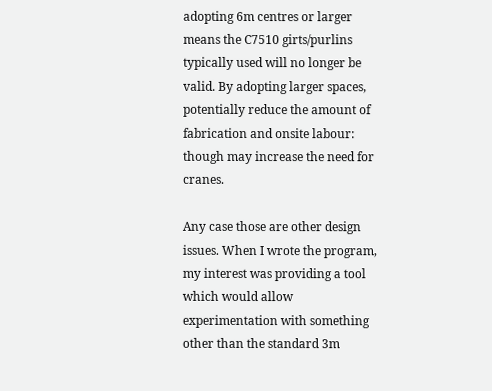adopting 6m centres or larger means the C7510 girts/purlins typically used will no longer be valid. By adopting larger spaces, potentially reduce the amount of fabrication and onsite labour: though may increase the need for cranes.

Any case those are other design issues. When I wrote the program, my interest was providing a tool which would allow experimentation with something other than the standard 3m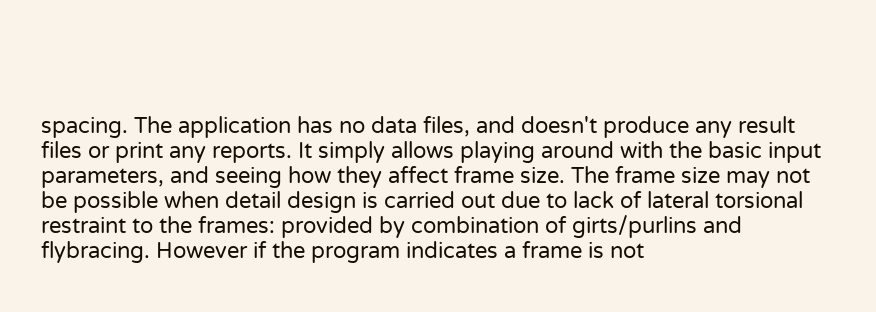spacing. The application has no data files, and doesn't produce any result files or print any reports. It simply allows playing around with the basic input parameters, and seeing how they affect frame size. The frame size may not be possible when detail design is carried out due to lack of lateral torsional restraint to the frames: provided by combination of girts/purlins and flybracing. However if the program indicates a frame is not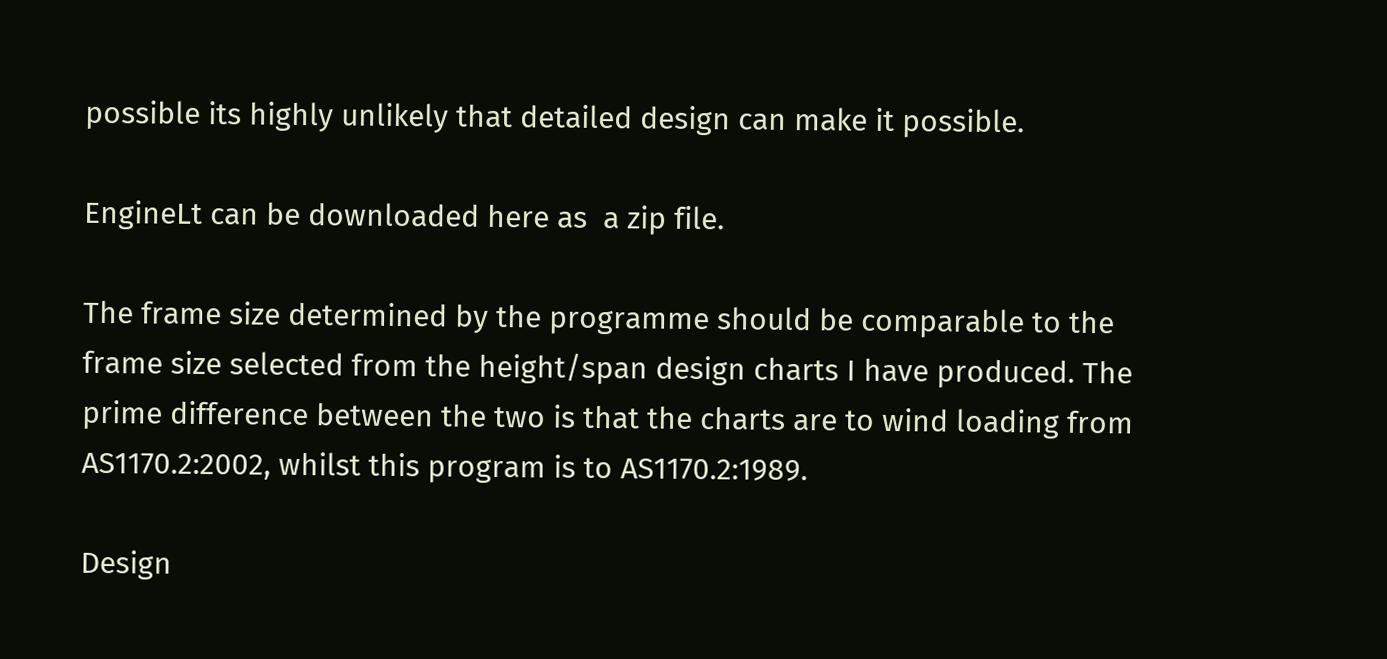possible its highly unlikely that detailed design can make it possible.

EngineLt can be downloaded here as  a zip file.

The frame size determined by the programme should be comparable to the frame size selected from the height/span design charts I have produced. The prime difference between the two is that the charts are to wind loading from AS1170.2:2002, whilst this program is to AS1170.2:1989.

Design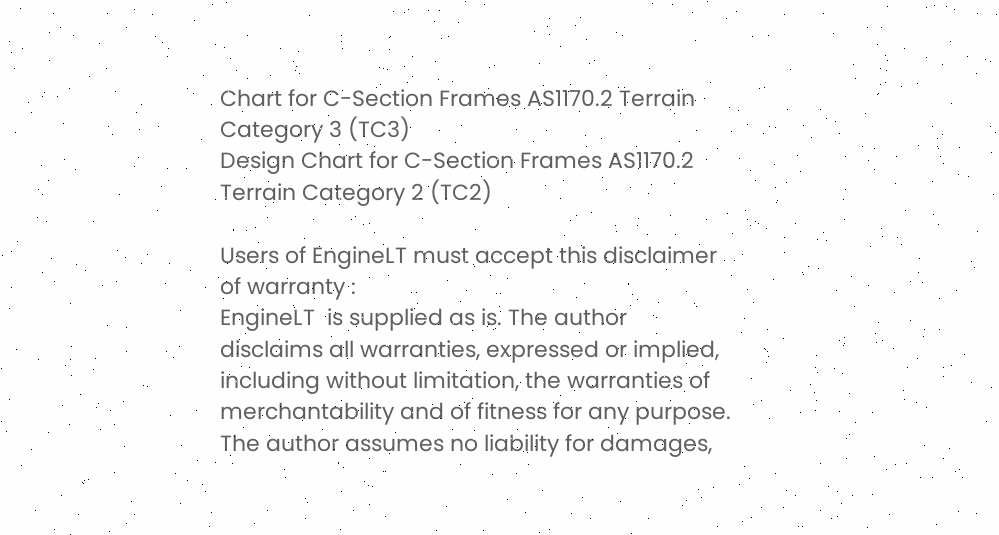Chart for C-Section Frames AS1170.2 Terrain Category 3 (TC3)
Design Chart for C-Section Frames AS1170.2 Terrain Category 2 (TC2)

Users of EngineLT must accept this disclaimer of warranty :
EngineLT  is supplied as is. The author disclaims all warranties, expressed or implied, including without limitation, the warranties of merchantability and of fitness for any purpose. The author assumes no liability for damages,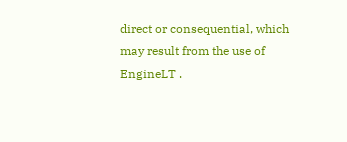direct or consequential, which may result from the use of EngineLT .